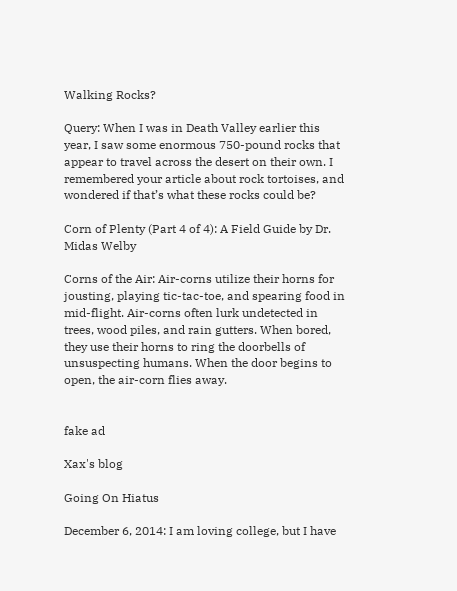Walking Rocks?

Query: When I was in Death Valley earlier this year, I saw some enormous 750-pound rocks that appear to travel across the desert on their own. I remembered your article about rock tortoises, and wondered if that’s what these rocks could be?

Corn of Plenty (Part 4 of 4): A Field Guide by Dr. Midas Welby

Corns of the Air: Air-corns utilize their horns for jousting, playing tic-tac-toe, and spearing food in mid-flight. Air-corns often lurk undetected in trees, wood piles, and rain gutters. When bored, they use their horns to ring the doorbells of unsuspecting humans. When the door begins to open, the air-corn flies away.


fake ad

Xax's blog

Going On Hiatus

December 6, 2014: I am loving college, but I have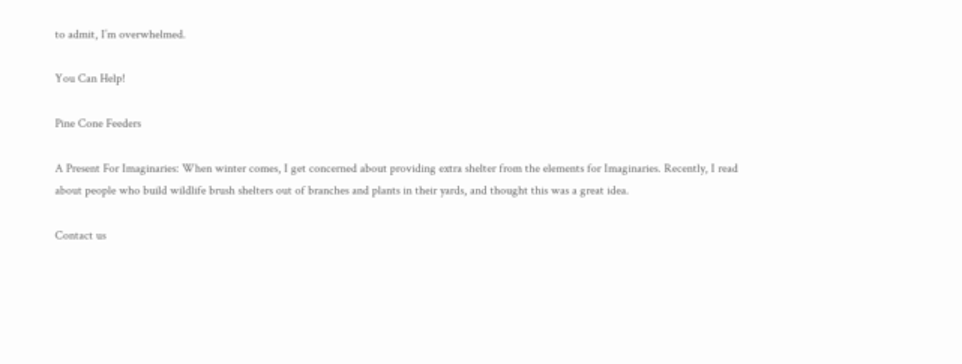to admit, I’m overwhelmed.

You Can Help!

Pine Cone Feeders

A Present For Imaginaries: When winter comes, I get concerned about providing extra shelter from the elements for Imaginaries. Recently, I read about people who build wildlife brush shelters out of branches and plants in their yards, and thought this was a great idea.

Contact us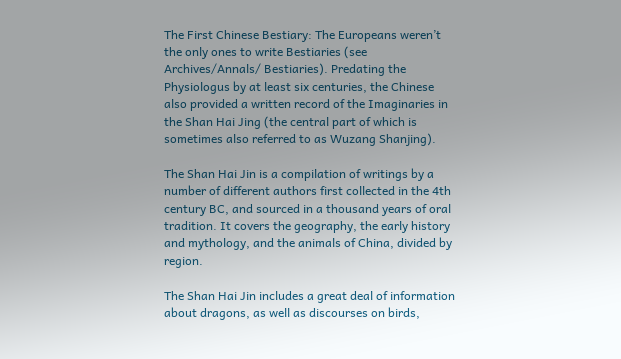The First Chinese Bestiary: The Europeans weren’t the only ones to write Bestiaries (see Archives/Annals/ Bestiaries). Predating the Physiologus by at least six centuries, the Chinese also provided a written record of the Imaginaries in the Shan Hai Jing (the central part of which is sometimes also referred to as Wuzang Shanjing).

The Shan Hai Jin is a compilation of writings by a number of different authors first collected in the 4th century BC, and sourced in a thousand years of oral tradition. It covers the geography, the early history and mythology, and the animals of China, divided by region.

The Shan Hai Jin includes a great deal of information about dragons, as well as discourses on birds,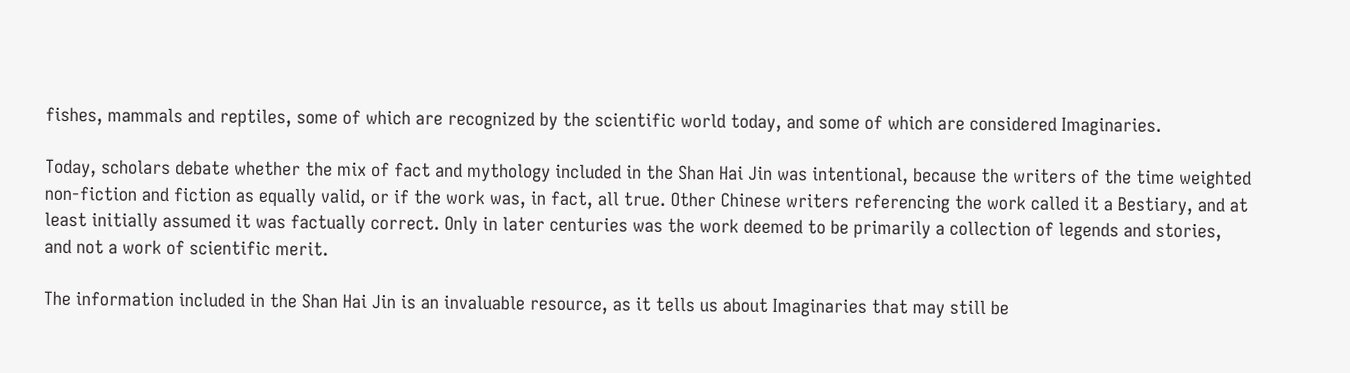fishes, mammals and reptiles, some of which are recognized by the scientific world today, and some of which are considered Imaginaries.

Today, scholars debate whether the mix of fact and mythology included in the Shan Hai Jin was intentional, because the writers of the time weighted non-fiction and fiction as equally valid, or if the work was, in fact, all true. Other Chinese writers referencing the work called it a Bestiary, and at least initially assumed it was factually correct. Only in later centuries was the work deemed to be primarily a collection of legends and stories, and not a work of scientific merit.

The information included in the Shan Hai Jin is an invaluable resource, as it tells us about Imaginaries that may still be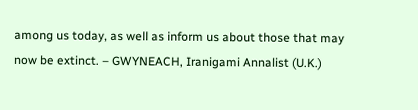among us today, as well as inform us about those that may now be extinct. – GWYNEACH, Iranigami Annalist (U.K.)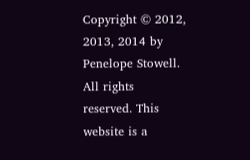Copyright © 2012, 2013, 2014 by Penelope Stowell. All rights reserved. This website is a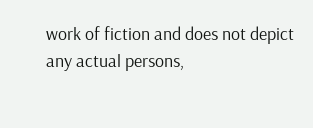work of fiction and does not depict any actual persons,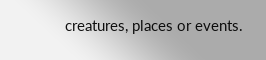creatures, places or events.